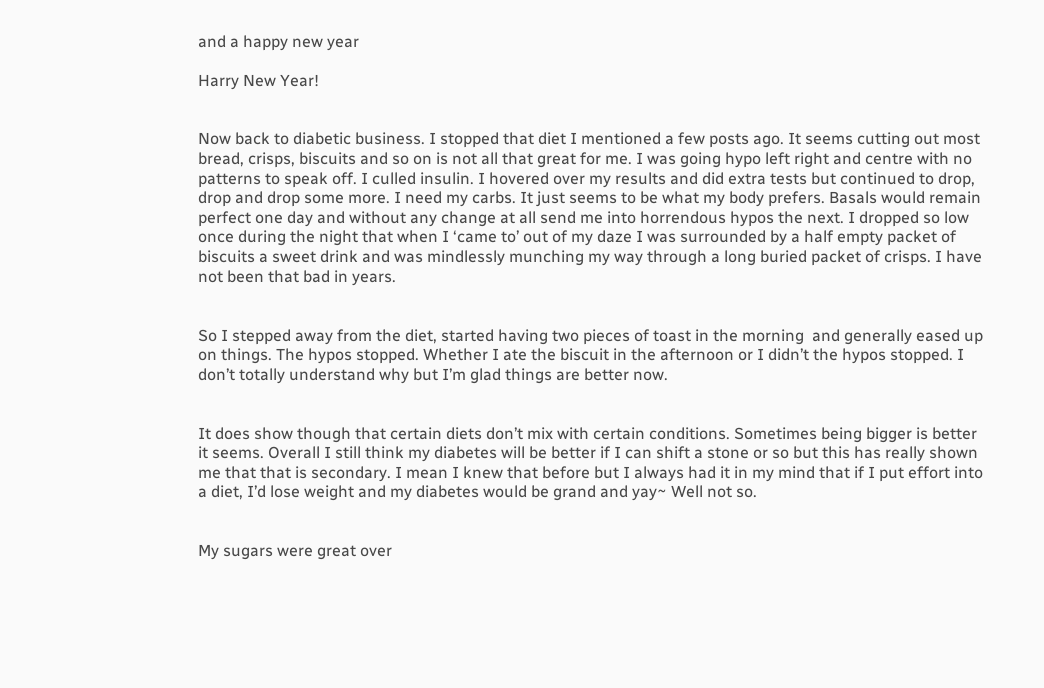and a happy new year

Harry New Year!


Now back to diabetic business. I stopped that diet I mentioned a few posts ago. It seems cutting out most bread, crisps, biscuits and so on is not all that great for me. I was going hypo left right and centre with no patterns to speak off. I culled insulin. I hovered over my results and did extra tests but continued to drop, drop and drop some more. I need my carbs. It just seems to be what my body prefers. Basals would remain perfect one day and without any change at all send me into horrendous hypos the next. I dropped so low once during the night that when I ‘came to’ out of my daze I was surrounded by a half empty packet of biscuits a sweet drink and was mindlessly munching my way through a long buried packet of crisps. I have not been that bad in years.


So I stepped away from the diet, started having two pieces of toast in the morning  and generally eased up on things. The hypos stopped. Whether I ate the biscuit in the afternoon or I didn’t the hypos stopped. I don’t totally understand why but I’m glad things are better now.


It does show though that certain diets don’t mix with certain conditions. Sometimes being bigger is better it seems. Overall I still think my diabetes will be better if I can shift a stone or so but this has really shown me that that is secondary. I mean I knew that before but I always had it in my mind that if I put effort into a diet, I’d lose weight and my diabetes would be grand and yay~ Well not so.


My sugars were great over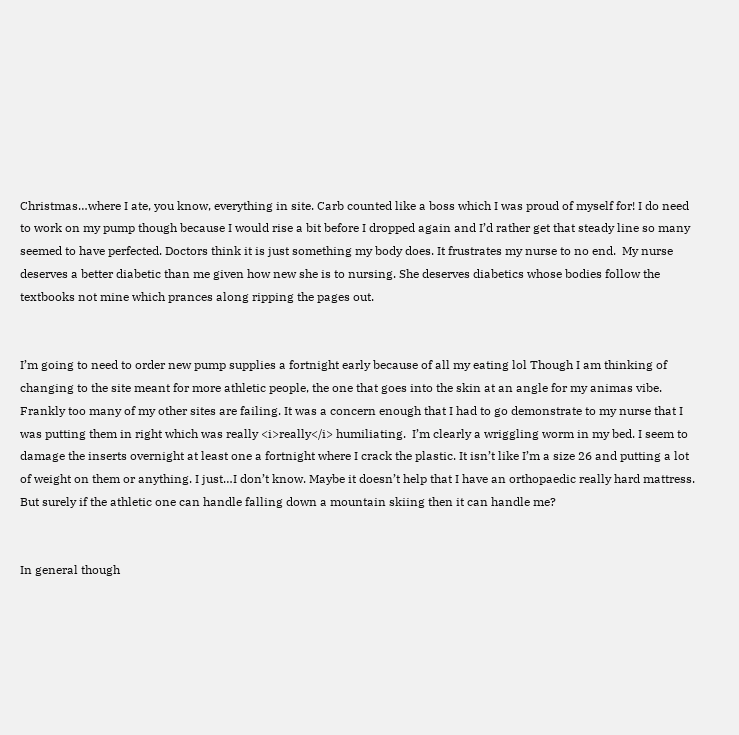Christmas…where I ate, you know, everything in site. Carb counted like a boss which I was proud of myself for! I do need to work on my pump though because I would rise a bit before I dropped again and I’d rather get that steady line so many seemed to have perfected. Doctors think it is just something my body does. It frustrates my nurse to no end.  My nurse deserves a better diabetic than me given how new she is to nursing. She deserves diabetics whose bodies follow the textbooks not mine which prances along ripping the pages out.


I’m going to need to order new pump supplies a fortnight early because of all my eating lol Though I am thinking of changing to the site meant for more athletic people, the one that goes into the skin at an angle for my animas vibe. Frankly too many of my other sites are failing. It was a concern enough that I had to go demonstrate to my nurse that I was putting them in right which was really <i>really</i> humiliating.  I’m clearly a wriggling worm in my bed. I seem to damage the inserts overnight at least one a fortnight where I crack the plastic. It isn’t like I’m a size 26 and putting a lot of weight on them or anything. I just…I don’t know. Maybe it doesn’t help that I have an orthopaedic really hard mattress. But surely if the athletic one can handle falling down a mountain skiing then it can handle me?


In general though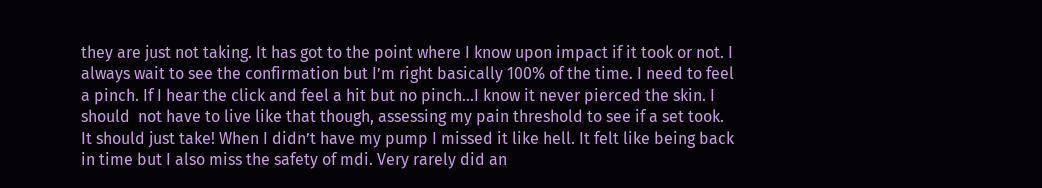they are just not taking. It has got to the point where I know upon impact if it took or not. I always wait to see the confirmation but I’m right basically 100% of the time. I need to feel a pinch. If I hear the click and feel a hit but no pinch…I know it never pierced the skin. I should  not have to live like that though, assessing my pain threshold to see if a set took.  It should just take! When I didn’t have my pump I missed it like hell. It felt like being back in time but I also miss the safety of mdi. Very rarely did an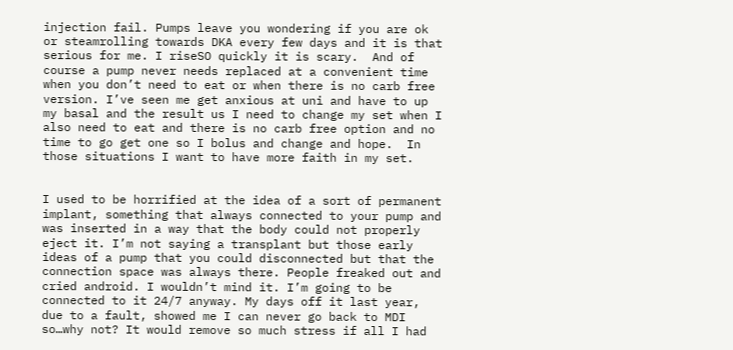injection fail. Pumps leave you wondering if you are ok or steamrolling towards DKA every few days and it is that serious for me. I riseSO quickly it is scary.  And of course a pump never needs replaced at a convenient time when you don’t need to eat or when there is no carb free version. I’ve seen me get anxious at uni and have to up my basal and the result us I need to change my set when I also need to eat and there is no carb free option and no time to go get one so I bolus and change and hope.  In those situations I want to have more faith in my set.


I used to be horrified at the idea of a sort of permanent implant, something that always connected to your pump and was inserted in a way that the body could not properly eject it. I’m not saying a transplant but those early ideas of a pump that you could disconnected but that the connection space was always there. People freaked out and cried android. I wouldn’t mind it. I’m going to be connected to it 24/7 anyway. My days off it last year, due to a fault, showed me I can never go back to MDI so…why not? It would remove so much stress if all I had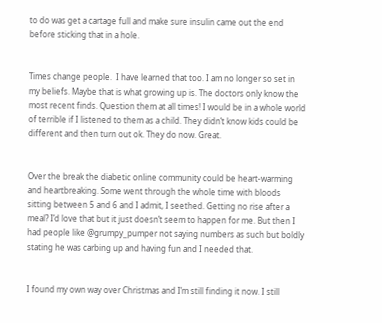to do was get a cartage full and make sure insulin came out the end before sticking that in a hole.


Times change people.  I have learned that too. I am no longer so set in my beliefs. Maybe that is what growing up is. The doctors only know the most recent finds. Question them at all times! I would be in a whole world of terrible if I listened to them as a child. They didn’t know kids could be different and then turn out ok. They do now. Great.


Over the break the diabetic online community could be heart-warming and heartbreaking. Some went through the whole time with bloods sitting between 5 and 6 and I admit, I seethed. Getting no rise after a meal? I’d love that but it just doesn’t seem to happen for me. But then I had people like @grumpy_pumper not saying numbers as such but boldly stating he was carbing up and having fun and I needed that.


I found my own way over Christmas and I’m still finding it now. I still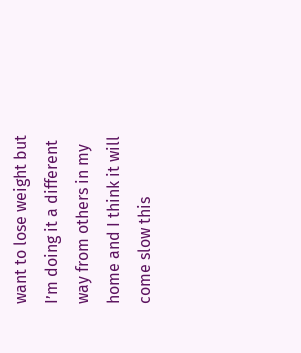want to lose weight but I’m doing it a different way from others in my home and I think it will come slow this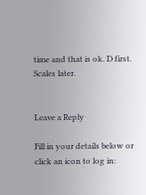time and that is ok. D first. Scales later.


Leave a Reply

Fill in your details below or click an icon to log in: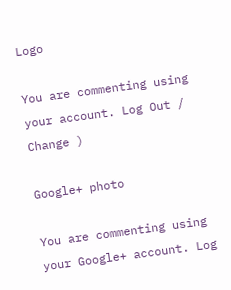Logo

You are commenting using your account. Log Out /  Change )

Google+ photo

You are commenting using your Google+ account. Log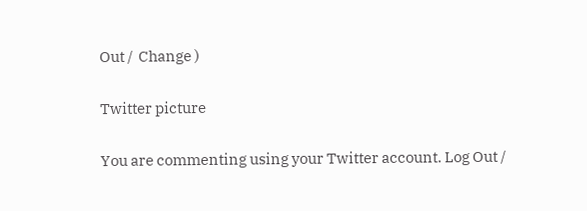Out /  Change )

Twitter picture

You are commenting using your Twitter account. Log Out /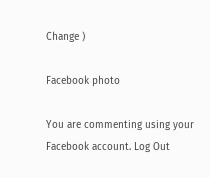Change )

Facebook photo

You are commenting using your Facebook account. Log Out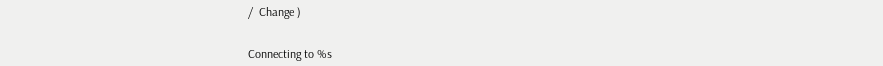/  Change )


Connecting to %s